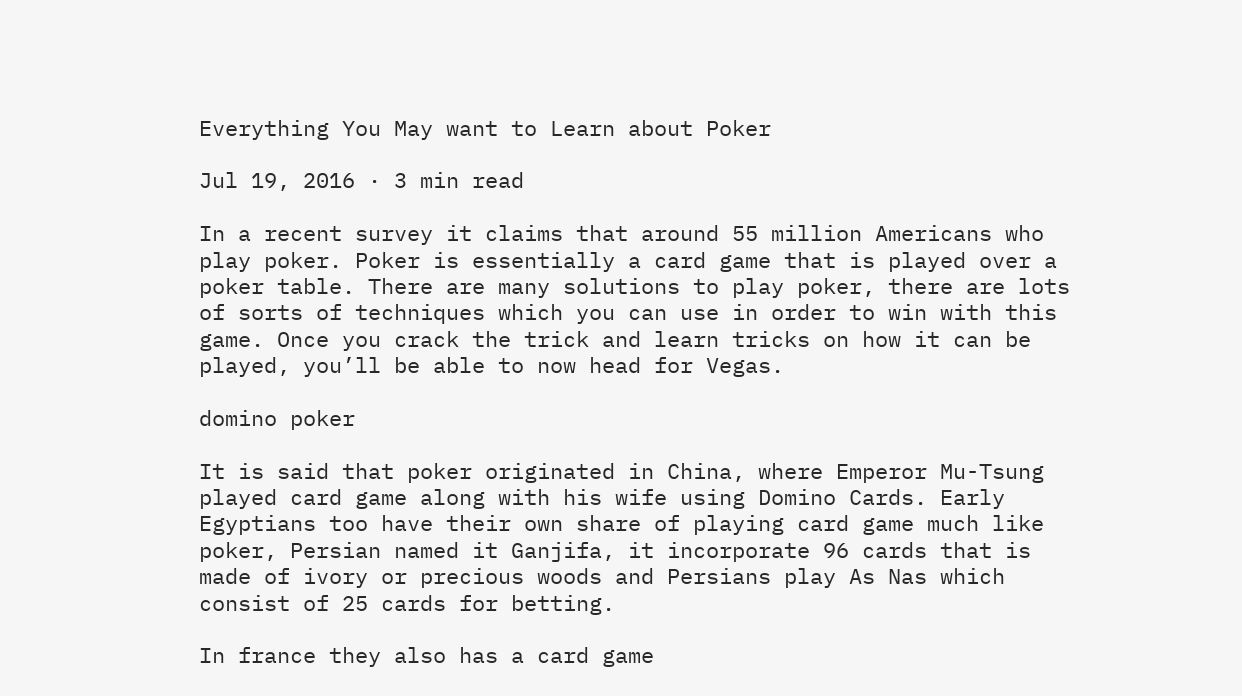Everything You May want to Learn about Poker

Jul 19, 2016 · 3 min read

In a recent survey it claims that around 55 million Americans who play poker. Poker is essentially a card game that is played over a poker table. There are many solutions to play poker, there are lots of sorts of techniques which you can use in order to win with this game. Once you crack the trick and learn tricks on how it can be played, you’ll be able to now head for Vegas.

domino poker

It is said that poker originated in China, where Emperor Mu-Tsung played card game along with his wife using Domino Cards. Early Egyptians too have their own share of playing card game much like poker, Persian named it Ganjifa, it incorporate 96 cards that is made of ivory or precious woods and Persians play As Nas which consist of 25 cards for betting.

In france they also has a card game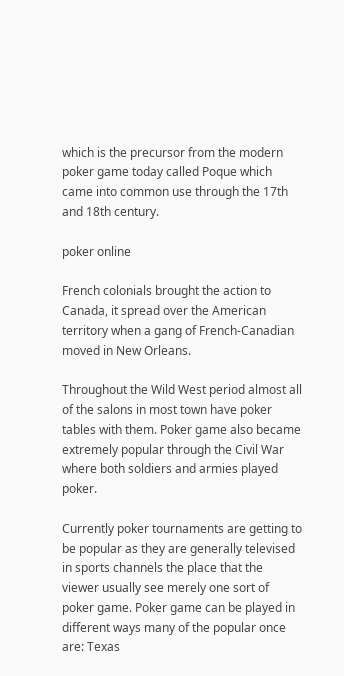which is the precursor from the modern poker game today called Poque which came into common use through the 17th and 18th century.

poker online

French colonials brought the action to Canada, it spread over the American territory when a gang of French-Canadian moved in New Orleans.

Throughout the Wild West period almost all of the salons in most town have poker tables with them. Poker game also became extremely popular through the Civil War where both soldiers and armies played poker.

Currently poker tournaments are getting to be popular as they are generally televised in sports channels the place that the viewer usually see merely one sort of poker game. Poker game can be played in different ways many of the popular once are: Texas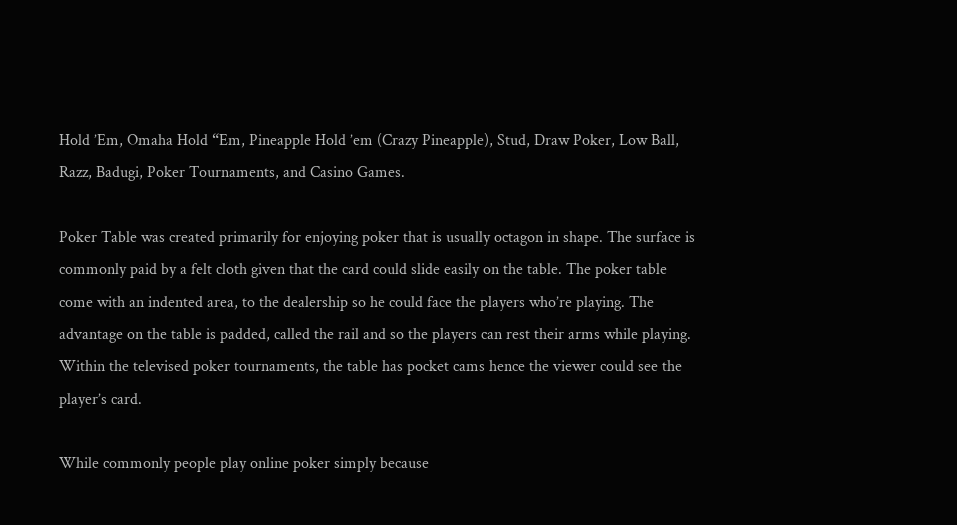Hold ’Em, Omaha Hold “Em, Pineapple Hold ’em (Crazy Pineapple), Stud, Draw Poker, Low Ball, Razz, Badugi, Poker Tournaments, and Casino Games.

Poker Table was created primarily for enjoying poker that is usually octagon in shape. The surface is commonly paid by a felt cloth given that the card could slide easily on the table. The poker table come with an indented area, to the dealership so he could face the players who’re playing. The advantage on the table is padded, called the rail and so the players can rest their arms while playing. Within the televised poker tournaments, the table has pocket cams hence the viewer could see the player’s card.

While commonly people play online poker simply because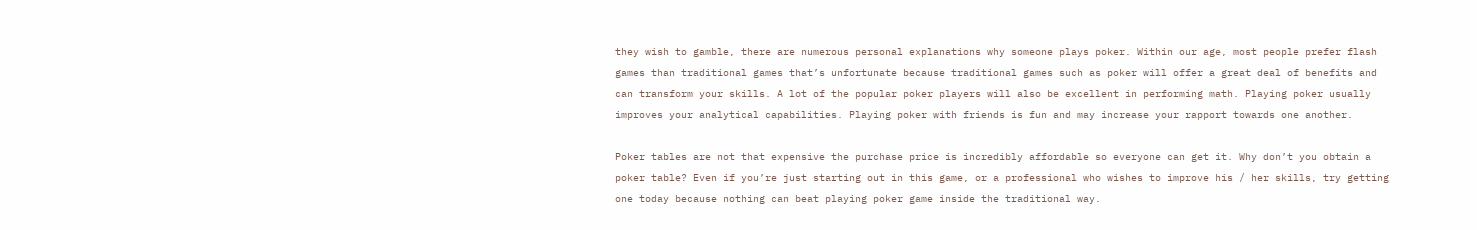they wish to gamble, there are numerous personal explanations why someone plays poker. Within our age, most people prefer flash games than traditional games that’s unfortunate because traditional games such as poker will offer a great deal of benefits and can transform your skills. A lot of the popular poker players will also be excellent in performing math. Playing poker usually improves your analytical capabilities. Playing poker with friends is fun and may increase your rapport towards one another.

Poker tables are not that expensive the purchase price is incredibly affordable so everyone can get it. Why don’t you obtain a poker table? Even if you’re just starting out in this game, or a professional who wishes to improve his / her skills, try getting one today because nothing can beat playing poker game inside the traditional way.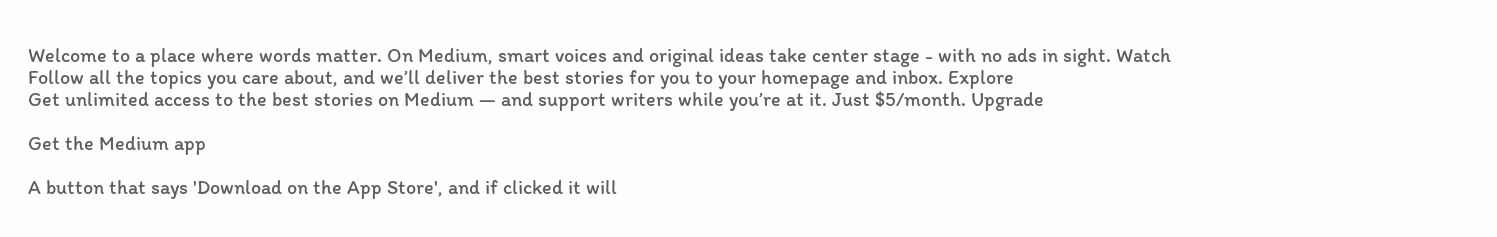Welcome to a place where words matter. On Medium, smart voices and original ideas take center stage - with no ads in sight. Watch
Follow all the topics you care about, and we’ll deliver the best stories for you to your homepage and inbox. Explore
Get unlimited access to the best stories on Medium — and support writers while you’re at it. Just $5/month. Upgrade

Get the Medium app

A button that says 'Download on the App Store', and if clicked it will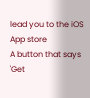lead you to the iOS App store
A button that says 'Get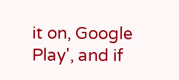it on, Google Play', and if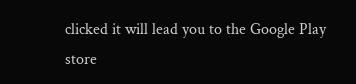clicked it will lead you to the Google Play store